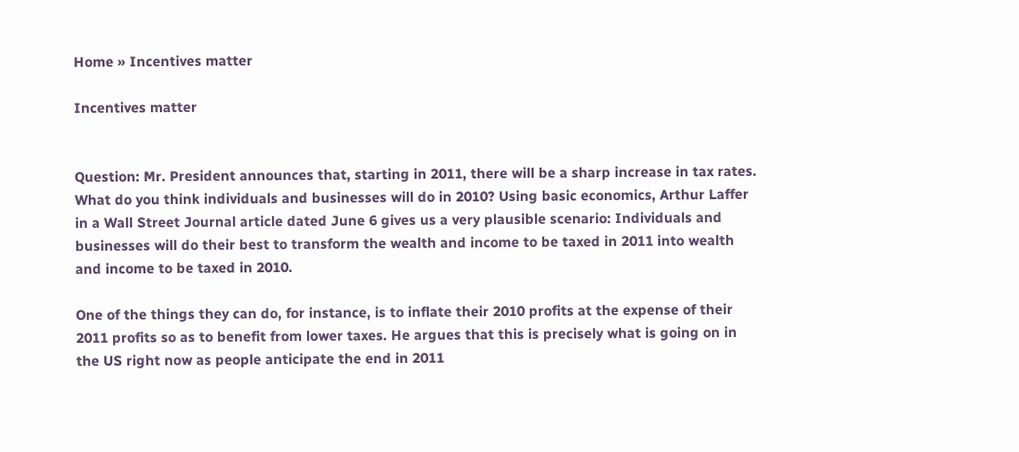Home » Incentives matter

Incentives matter


Question: Mr. President announces that, starting in 2011, there will be a sharp increase in tax rates. What do you think individuals and businesses will do in 2010? Using basic economics, Arthur Laffer in a Wall Street Journal article dated June 6 gives us a very plausible scenario: Individuals and businesses will do their best to transform the wealth and income to be taxed in 2011 into wealth and income to be taxed in 2010.

One of the things they can do, for instance, is to inflate their 2010 profits at the expense of their 2011 profits so as to benefit from lower taxes. He argues that this is precisely what is going on in the US right now as people anticipate the end in 2011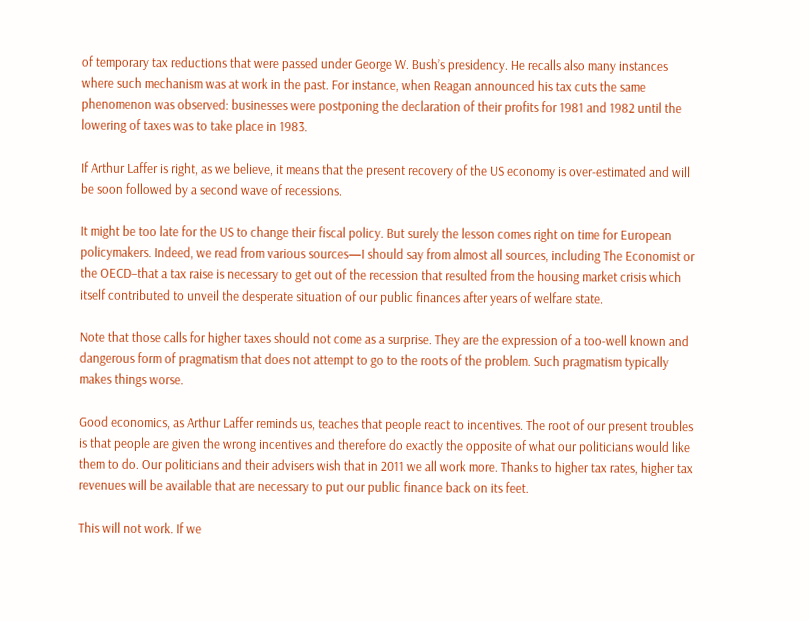of temporary tax reductions that were passed under George W. Bush’s presidency. He recalls also many instances where such mechanism was at work in the past. For instance, when Reagan announced his tax cuts the same phenomenon was observed: businesses were postponing the declaration of their profits for 1981 and 1982 until the lowering of taxes was to take place in 1983.

If Arthur Laffer is right, as we believe, it means that the present recovery of the US economy is over-estimated and will be soon followed by a second wave of recessions.

It might be too late for the US to change their fiscal policy. But surely the lesson comes right on time for European policymakers. Indeed, we read from various sources—I should say from almost all sources, including The Economist or the OECD–that a tax raise is necessary to get out of the recession that resulted from the housing market crisis which itself contributed to unveil the desperate situation of our public finances after years of welfare state.

Note that those calls for higher taxes should not come as a surprise. They are the expression of a too-well known and dangerous form of pragmatism that does not attempt to go to the roots of the problem. Such pragmatism typically makes things worse.

Good economics, as Arthur Laffer reminds us, teaches that people react to incentives. The root of our present troubles is that people are given the wrong incentives and therefore do exactly the opposite of what our politicians would like them to do. Our politicians and their advisers wish that in 2011 we all work more. Thanks to higher tax rates, higher tax revenues will be available that are necessary to put our public finance back on its feet.

This will not work. If we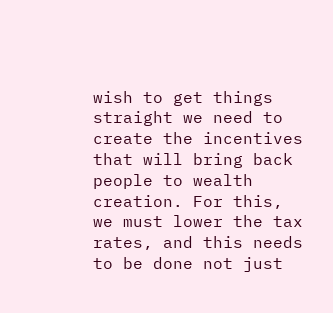wish to get things straight we need to create the incentives that will bring back people to wealth creation. For this, we must lower the tax rates, and this needs to be done not just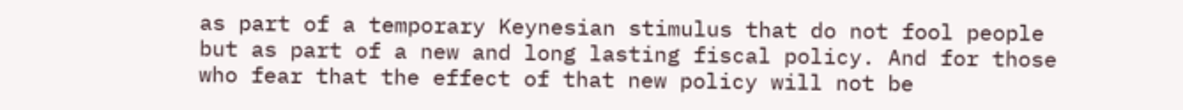as part of a temporary Keynesian stimulus that do not fool people but as part of a new and long lasting fiscal policy. And for those who fear that the effect of that new policy will not be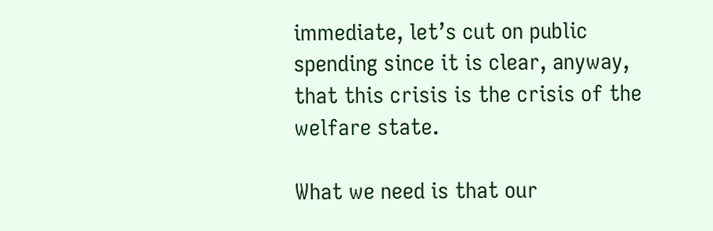immediate, let’s cut on public spending since it is clear, anyway, that this crisis is the crisis of the welfare state.

What we need is that our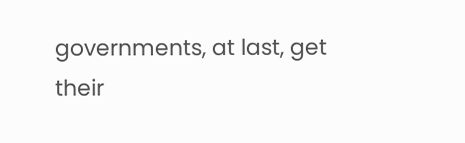governments, at last, get their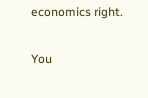economics right.

You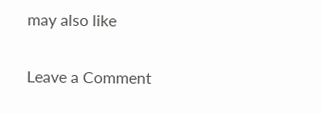may also like

Leave a Comment